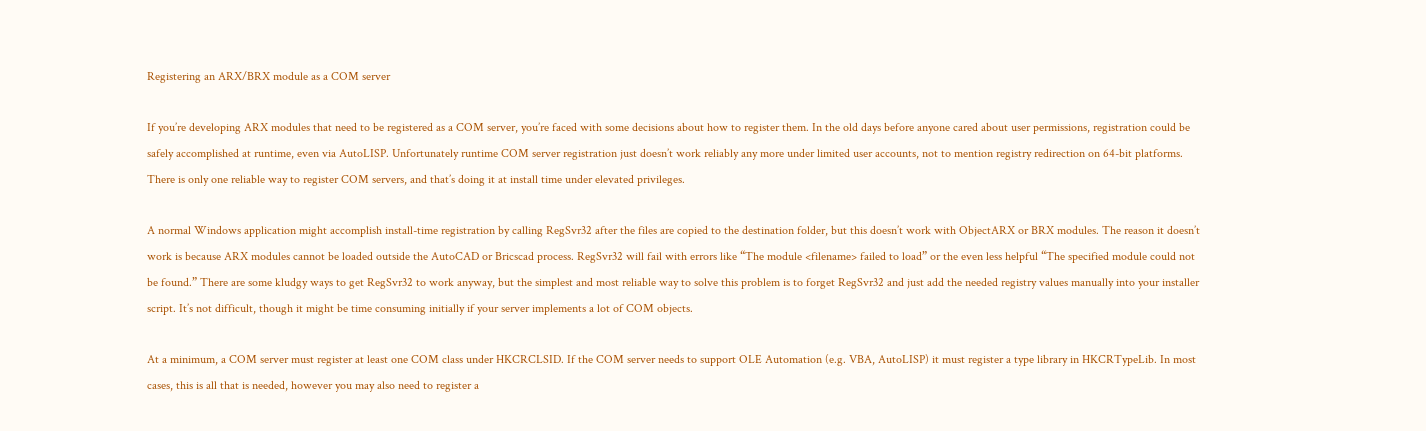Registering an ARX/BRX module as a COM server

If you’re developing ARX modules that need to be registered as a COM server, you’re faced with some decisions about how to register them. In the old days before anyone cared about user permissions, registration could be safely accomplished at runtime, even via AutoLISP. Unfortunately runtime COM server registration just doesn’t work reliably any more under limited user accounts, not to mention registry redirection on 64-bit platforms. There is only one reliable way to register COM servers, and that’s doing it at install time under elevated privileges.

A normal Windows application might accomplish install-time registration by calling RegSvr32 after the files are copied to the destination folder, but this doesn’t work with ObjectARX or BRX modules. The reason it doesn’t work is because ARX modules cannot be loaded outside the AutoCAD or Bricscad process. RegSvr32 will fail with errors like “The module <filename> failed to load” or the even less helpful “The specified module could not be found.” There are some kludgy ways to get RegSvr32 to work anyway, but the simplest and most reliable way to solve this problem is to forget RegSvr32 and just add the needed registry values manually into your installer script. It’s not difficult, though it might be time consuming initially if your server implements a lot of COM objects.

At a minimum, a COM server must register at least one COM class under HKCRCLSID. If the COM server needs to support OLE Automation (e.g. VBA, AutoLISP) it must register a type library in HKCRTypeLib. In most cases, this is all that is needed, however you may also need to register a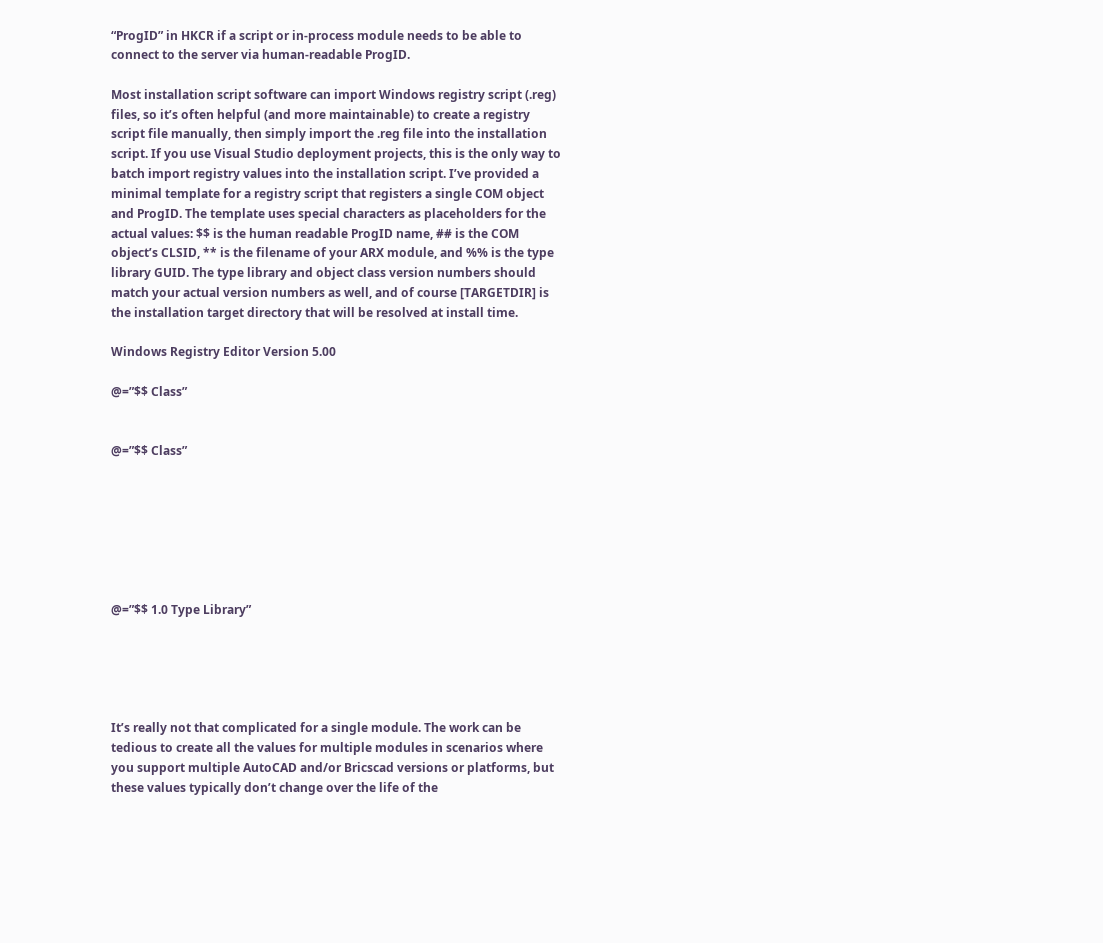“ProgID” in HKCR if a script or in-process module needs to be able to connect to the server via human-readable ProgID.

Most installation script software can import Windows registry script (.reg) files, so it’s often helpful (and more maintainable) to create a registry script file manually, then simply import the .reg file into the installation script. If you use Visual Studio deployment projects, this is the only way to batch import registry values into the installation script. I’ve provided a minimal template for a registry script that registers a single COM object and ProgID. The template uses special characters as placeholders for the actual values: $$ is the human readable ProgID name, ## is the COM object’s CLSID, ** is the filename of your ARX module, and %% is the type library GUID. The type library and object class version numbers should match your actual version numbers as well, and of course [TARGETDIR] is the installation target directory that will be resolved at install time.

Windows Registry Editor Version 5.00

@=”$$ Class”


@=”$$ Class”







@=”$$ 1.0 Type Library”





It’s really not that complicated for a single module. The work can be tedious to create all the values for multiple modules in scenarios where you support multiple AutoCAD and/or Bricscad versions or platforms, but these values typically don’t change over the life of the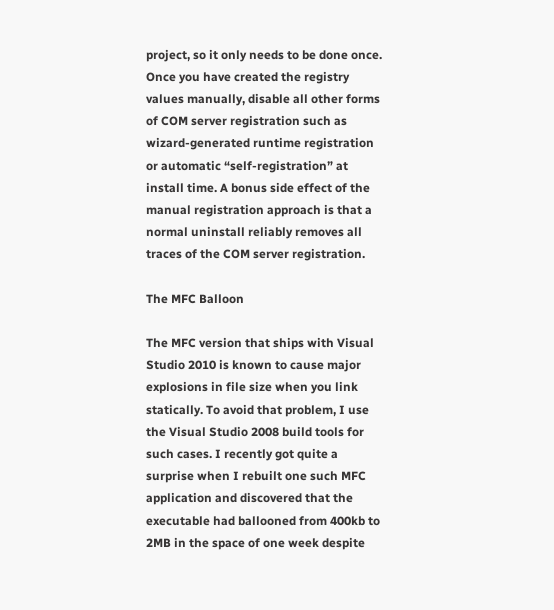project, so it only needs to be done once. Once you have created the registry values manually, disable all other forms of COM server registration such as wizard-generated runtime registration or automatic “self-registration” at install time. A bonus side effect of the manual registration approach is that a normal uninstall reliably removes all traces of the COM server registration.

The MFC Balloon

The MFC version that ships with Visual Studio 2010 is known to cause major explosions in file size when you link statically. To avoid that problem, I use the Visual Studio 2008 build tools for such cases. I recently got quite a surprise when I rebuilt one such MFC application and discovered that the executable had ballooned from 400kb to 2MB in the space of one week despite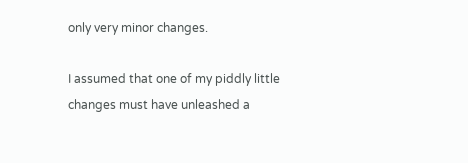only very minor changes.

I assumed that one of my piddly little changes must have unleashed a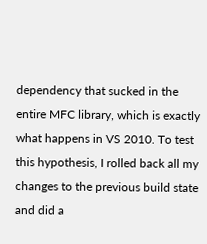dependency that sucked in the entire MFC library, which is exactly what happens in VS 2010. To test this hypothesis, I rolled back all my changes to the previous build state and did a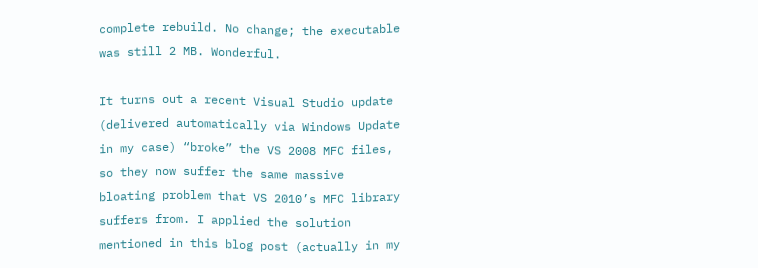complete rebuild. No change; the executable was still 2 MB. Wonderful.

It turns out a recent Visual Studio update (delivered automatically via Windows Update in my case) “broke” the VS 2008 MFC files, so they now suffer the same massive bloating problem that VS 2010’s MFC library suffers from. I applied the solution mentioned in this blog post (actually in my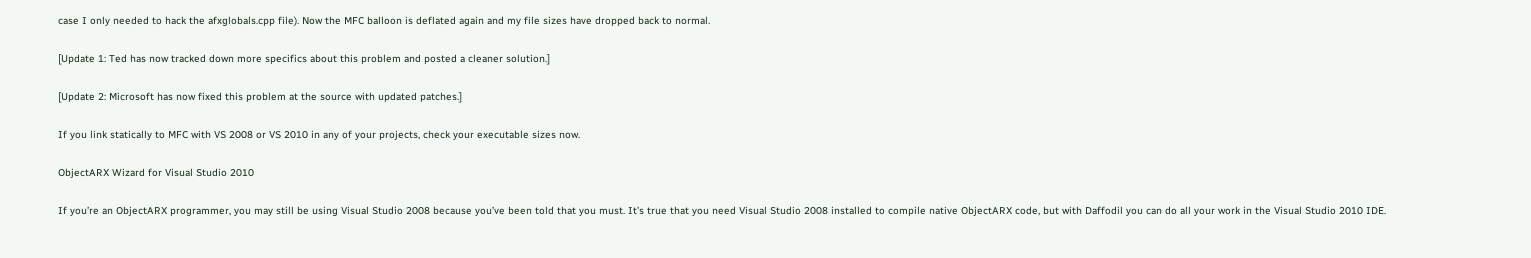case I only needed to hack the afxglobals.cpp file). Now the MFC balloon is deflated again and my file sizes have dropped back to normal.

[Update 1: Ted has now tracked down more specifics about this problem and posted a cleaner solution.]

[Update 2: Microsoft has now fixed this problem at the source with updated patches.]

If you link statically to MFC with VS 2008 or VS 2010 in any of your projects, check your executable sizes now.

ObjectARX Wizard for Visual Studio 2010

If you’re an ObjectARX programmer, you may still be using Visual Studio 2008 because you’ve been told that you must. It’s true that you need Visual Studio 2008 installed to compile native ObjectARX code, but with Daffodil you can do all your work in the Visual Studio 2010 IDE.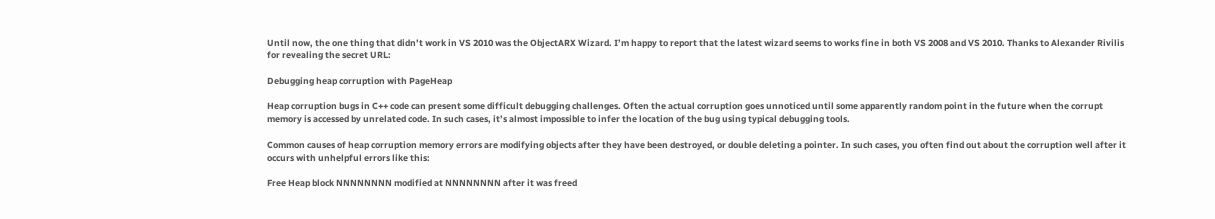Until now, the one thing that didn’t work in VS 2010 was the ObjectARX Wizard. I’m happy to report that the latest wizard seems to works fine in both VS 2008 and VS 2010. Thanks to Alexander Rivilis for revealing the secret URL:

Debugging heap corruption with PageHeap

Heap corruption bugs in C++ code can present some difficult debugging challenges. Often the actual corruption goes unnoticed until some apparently random point in the future when the corrupt memory is accessed by unrelated code. In such cases, it’s almost impossible to infer the location of the bug using typical debugging tools.

Common causes of heap corruption memory errors are modifying objects after they have been destroyed, or double deleting a pointer. In such cases, you often find out about the corruption well after it occurs with unhelpful errors like this:

Free Heap block NNNNNNNN modified at NNNNNNNN after it was freed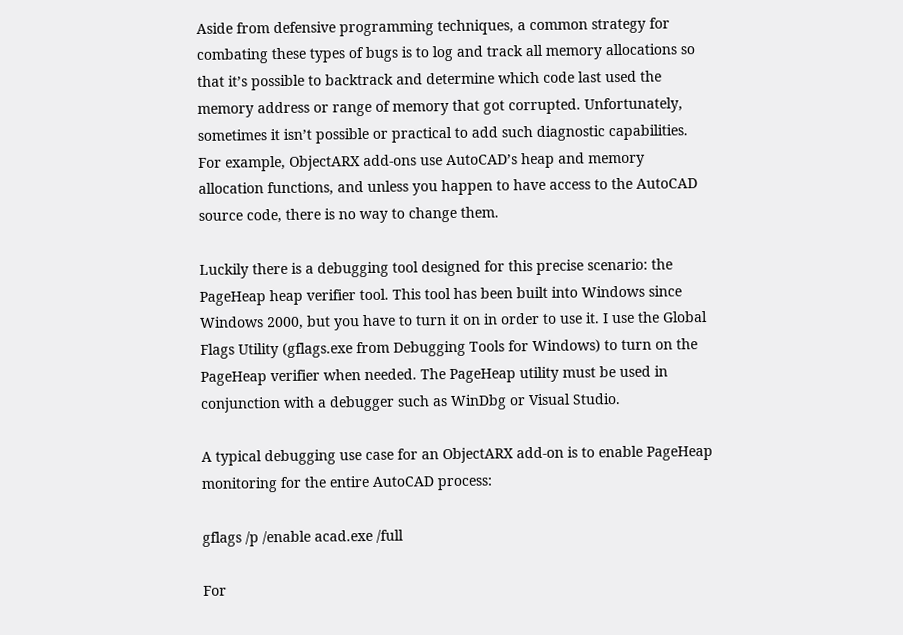Aside from defensive programming techniques, a common strategy for combating these types of bugs is to log and track all memory allocations so that it’s possible to backtrack and determine which code last used the memory address or range of memory that got corrupted. Unfortunately, sometimes it isn’t possible or practical to add such diagnostic capabilities. For example, ObjectARX add-ons use AutoCAD’s heap and memory allocation functions, and unless you happen to have access to the AutoCAD source code, there is no way to change them.

Luckily there is a debugging tool designed for this precise scenario: the PageHeap heap verifier tool. This tool has been built into Windows since Windows 2000, but you have to turn it on in order to use it. I use the Global Flags Utility (gflags.exe from Debugging Tools for Windows) to turn on the PageHeap verifier when needed. The PageHeap utility must be used in conjunction with a debugger such as WinDbg or Visual Studio.

A typical debugging use case for an ObjectARX add-on is to enable PageHeap monitoring for the entire AutoCAD process:

gflags /p /enable acad.exe /full

For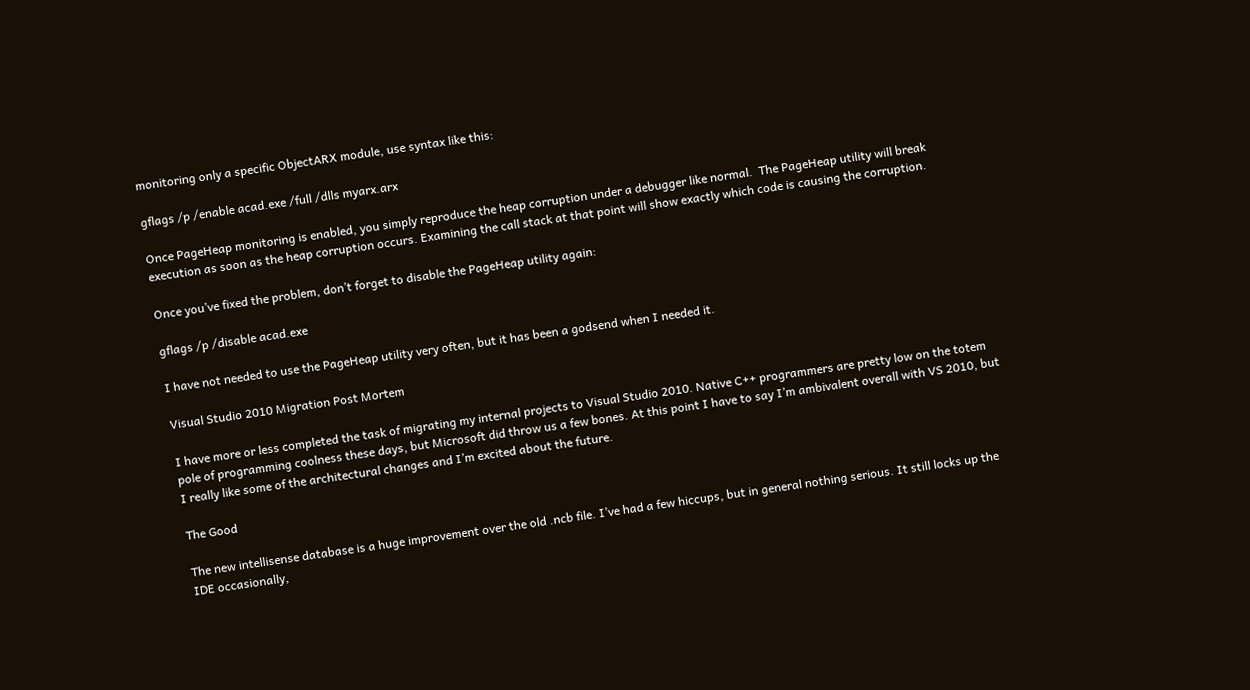monitoring only a specific ObjectARX module, use syntax like this:

gflags /p /enable acad.exe /full /dlls myarx.arx

Once PageHeap monitoring is enabled, you simply reproduce the heap corruption under a debugger like normal.  The PageHeap utility will break execution as soon as the heap corruption occurs. Examining the call stack at that point will show exactly which code is causing the corruption.

Once you’ve fixed the problem, don’t forget to disable the PageHeap utility again:

gflags /p /disable acad.exe

I have not needed to use the PageHeap utility very often, but it has been a godsend when I needed it.

Visual Studio 2010 Migration Post Mortem

I have more or less completed the task of migrating my internal projects to Visual Studio 2010. Native C++ programmers are pretty low on the totem pole of programming coolness these days, but Microsoft did throw us a few bones. At this point I have to say I’m ambivalent overall with VS 2010, but I really like some of the architectural changes and I’m excited about the future.

The Good

The new intellisense database is a huge improvement over the old .ncb file. I’ve had a few hiccups, but in general nothing serious. It still locks up the IDE occasionally,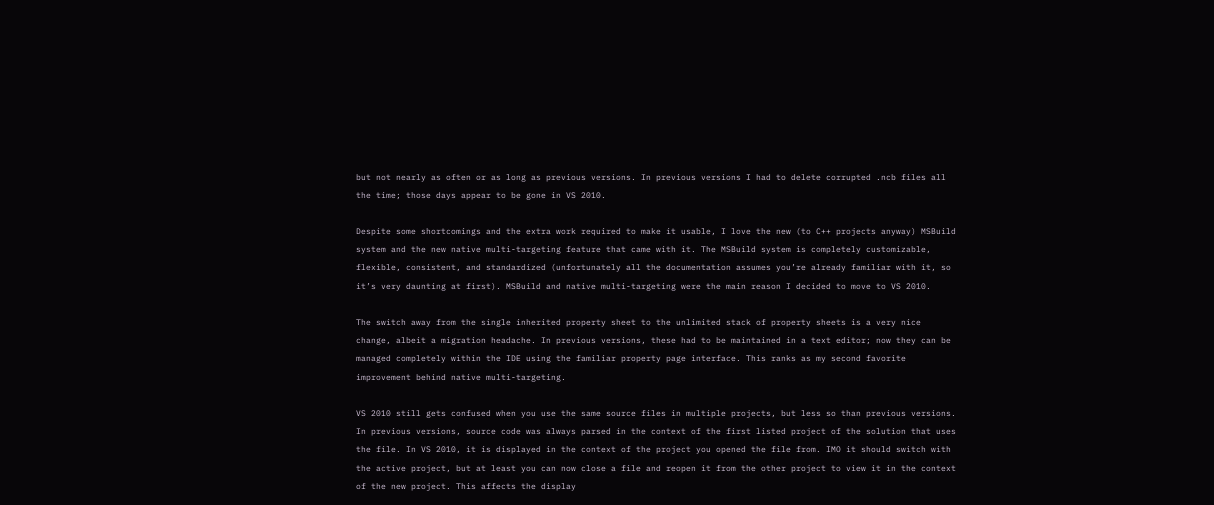but not nearly as often or as long as previous versions. In previous versions I had to delete corrupted .ncb files all the time; those days appear to be gone in VS 2010.

Despite some shortcomings and the extra work required to make it usable, I love the new (to C++ projects anyway) MSBuild system and the new native multi-targeting feature that came with it. The MSBuild system is completely customizable, flexible, consistent, and standardized (unfortunately all the documentation assumes you’re already familiar with it, so it’s very daunting at first). MSBuild and native multi-targeting were the main reason I decided to move to VS 2010.

The switch away from the single inherited property sheet to the unlimited stack of property sheets is a very nice change, albeit a migration headache. In previous versions, these had to be maintained in a text editor; now they can be managed completely within the IDE using the familiar property page interface. This ranks as my second favorite improvement behind native multi-targeting.

VS 2010 still gets confused when you use the same source files in multiple projects, but less so than previous versions. In previous versions, source code was always parsed in the context of the first listed project of the solution that uses the file. In VS 2010, it is displayed in the context of the project you opened the file from. IMO it should switch with the active project, but at least you can now close a file and reopen it from the other project to view it in the context of the new project. This affects the display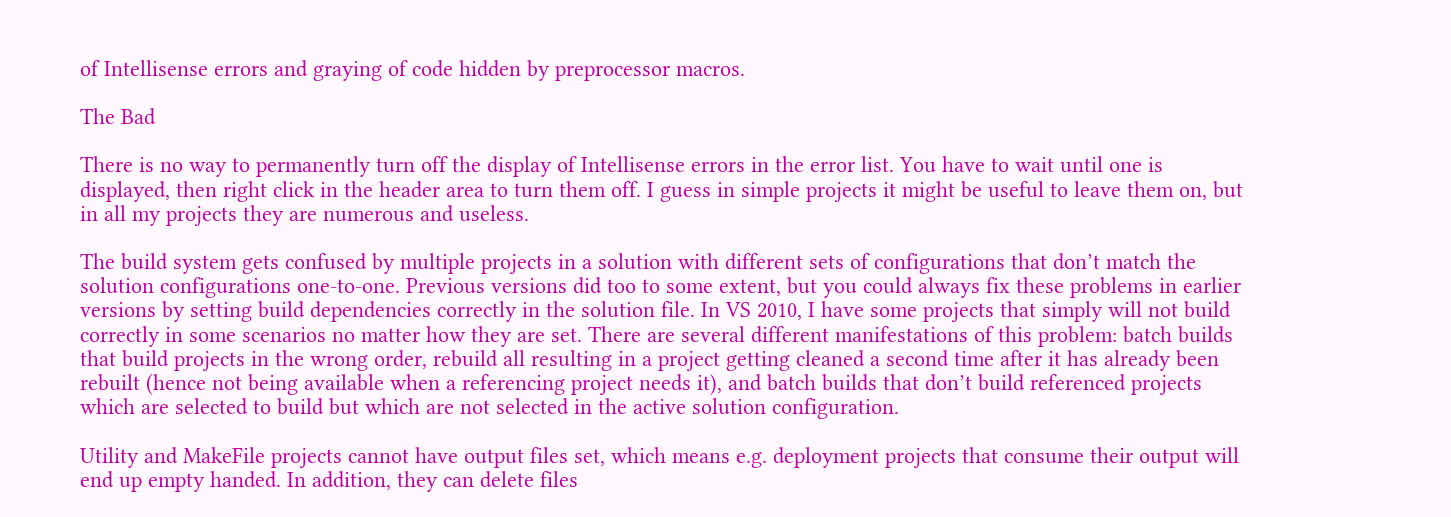of Intellisense errors and graying of code hidden by preprocessor macros.

The Bad

There is no way to permanently turn off the display of Intellisense errors in the error list. You have to wait until one is displayed, then right click in the header area to turn them off. I guess in simple projects it might be useful to leave them on, but in all my projects they are numerous and useless.

The build system gets confused by multiple projects in a solution with different sets of configurations that don’t match the solution configurations one-to-one. Previous versions did too to some extent, but you could always fix these problems in earlier versions by setting build dependencies correctly in the solution file. In VS 2010, I have some projects that simply will not build correctly in some scenarios no matter how they are set. There are several different manifestations of this problem: batch builds that build projects in the wrong order, rebuild all resulting in a project getting cleaned a second time after it has already been rebuilt (hence not being available when a referencing project needs it), and batch builds that don’t build referenced projects which are selected to build but which are not selected in the active solution configuration.

Utility and MakeFile projects cannot have output files set, which means e.g. deployment projects that consume their output will end up empty handed. In addition, they can delete files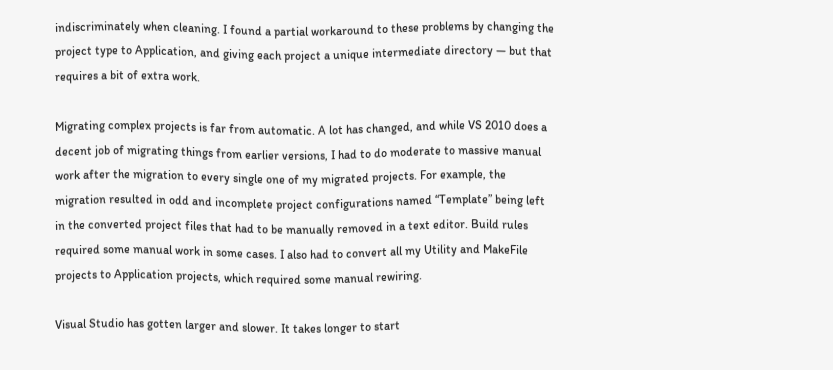indiscriminately when cleaning. I found a partial workaround to these problems by changing the project type to Application, and giving each project a unique intermediate directory — but that requires a bit of extra work.

Migrating complex projects is far from automatic. A lot has changed, and while VS 2010 does a decent job of migrating things from earlier versions, I had to do moderate to massive manual work after the migration to every single one of my migrated projects. For example, the migration resulted in odd and incomplete project configurations named “Template” being left in the converted project files that had to be manually removed in a text editor. Build rules required some manual work in some cases. I also had to convert all my Utility and MakeFile projects to Application projects, which required some manual rewiring.

Visual Studio has gotten larger and slower. It takes longer to start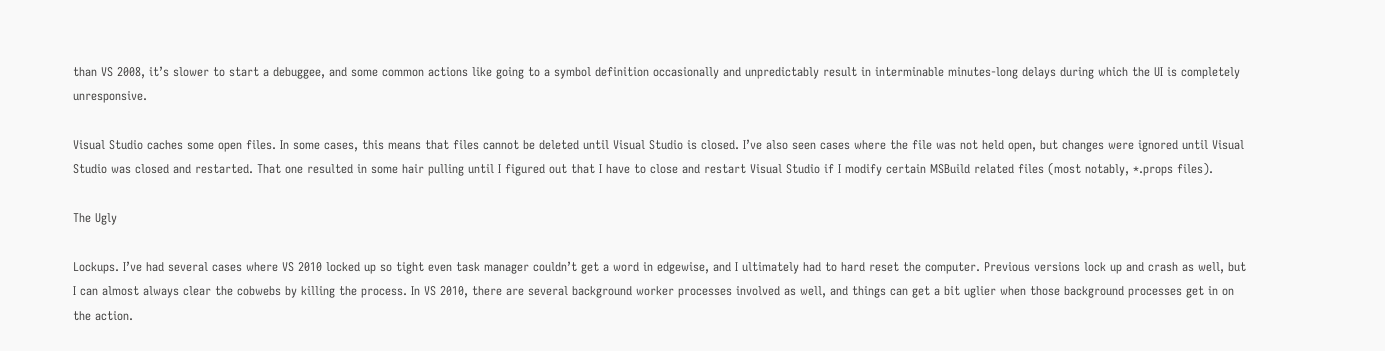than VS 2008, it’s slower to start a debuggee, and some common actions like going to a symbol definition occasionally and unpredictably result in interminable minutes-long delays during which the UI is completely unresponsive.

Visual Studio caches some open files. In some cases, this means that files cannot be deleted until Visual Studio is closed. I’ve also seen cases where the file was not held open, but changes were ignored until Visual Studio was closed and restarted. That one resulted in some hair pulling until I figured out that I have to close and restart Visual Studio if I modify certain MSBuild related files (most notably, *.props files).

The Ugly

Lockups. I’ve had several cases where VS 2010 locked up so tight even task manager couldn’t get a word in edgewise, and I ultimately had to hard reset the computer. Previous versions lock up and crash as well, but I can almost always clear the cobwebs by killing the process. In VS 2010, there are several background worker processes involved as well, and things can get a bit uglier when those background processes get in on the action.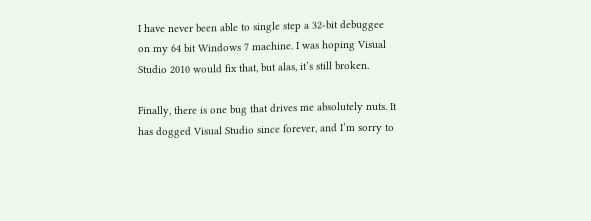I have never been able to single step a 32-bit debuggee on my 64 bit Windows 7 machine. I was hoping Visual Studio 2010 would fix that, but alas, it’s still broken.

Finally, there is one bug that drives me absolutely nuts. It has dogged Visual Studio since forever, and I’m sorry to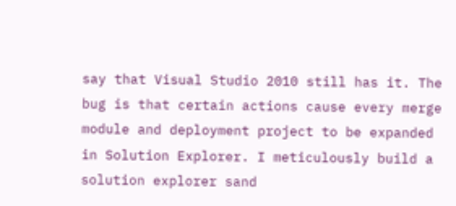say that Visual Studio 2010 still has it. The bug is that certain actions cause every merge module and deployment project to be expanded in Solution Explorer. I meticulously build a solution explorer sand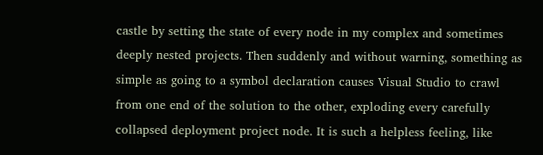castle by setting the state of every node in my complex and sometimes deeply nested projects. Then suddenly and without warning, something as simple as going to a symbol declaration causes Visual Studio to crawl from one end of the solution to the other, exploding every carefully collapsed deployment project node. It is such a helpless feeling, like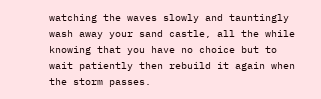watching the waves slowly and tauntingly wash away your sand castle, all the while knowing that you have no choice but to wait patiently then rebuild it again when the storm passes.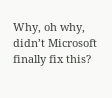Why, oh why, didn’t Microsoft finally fix this?